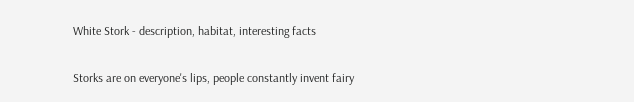White Stork - description, habitat, interesting facts

Storks are on everyone's lips, people constantly invent fairy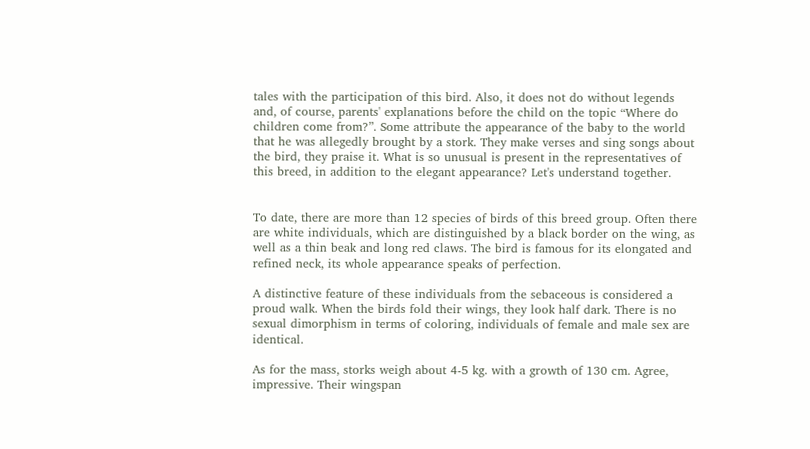tales with the participation of this bird. Also, it does not do without legends and, of course, parents' explanations before the child on the topic “Where do children come from?”. Some attribute the appearance of the baby to the world that he was allegedly brought by a stork. They make verses and sing songs about the bird, they praise it. What is so unusual is present in the representatives of this breed, in addition to the elegant appearance? Let's understand together.


To date, there are more than 12 species of birds of this breed group. Often there are white individuals, which are distinguished by a black border on the wing, as well as a thin beak and long red claws. The bird is famous for its elongated and refined neck, its whole appearance speaks of perfection.

A distinctive feature of these individuals from the sebaceous is considered a proud walk. When the birds fold their wings, they look half dark. There is no sexual dimorphism in terms of coloring, individuals of female and male sex are identical.

As for the mass, storks weigh about 4-5 kg. with a growth of 130 cm. Agree, impressive. Their wingspan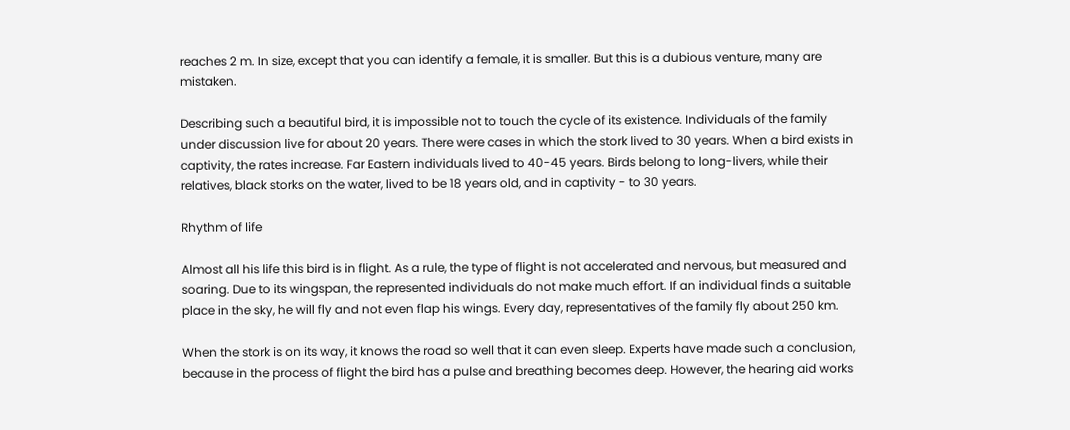reaches 2 m. In size, except that you can identify a female, it is smaller. But this is a dubious venture, many are mistaken.

Describing such a beautiful bird, it is impossible not to touch the cycle of its existence. Individuals of the family under discussion live for about 20 years. There were cases in which the stork lived to 30 years. When a bird exists in captivity, the rates increase. Far Eastern individuals lived to 40-45 years. Birds belong to long-livers, while their relatives, black storks on the water, lived to be 18 years old, and in captivity - to 30 years.

Rhythm of life

Almost all his life this bird is in flight. As a rule, the type of flight is not accelerated and nervous, but measured and soaring. Due to its wingspan, the represented individuals do not make much effort. If an individual finds a suitable place in the sky, he will fly and not even flap his wings. Every day, representatives of the family fly about 250 km.

When the stork is on its way, it knows the road so well that it can even sleep. Experts have made such a conclusion, because in the process of flight the bird has a pulse and breathing becomes deep. However, the hearing aid works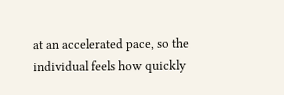at an accelerated pace, so the individual feels how quickly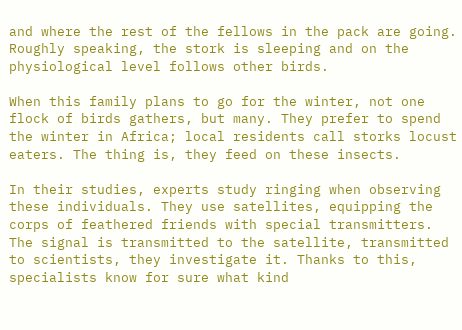and where the rest of the fellows in the pack are going. Roughly speaking, the stork is sleeping and on the physiological level follows other birds.

When this family plans to go for the winter, not one flock of birds gathers, but many. They prefer to spend the winter in Africa; local residents call storks locust eaters. The thing is, they feed on these insects.

In their studies, experts study ringing when observing these individuals. They use satellites, equipping the corps of feathered friends with special transmitters. The signal is transmitted to the satellite, transmitted to scientists, they investigate it. Thanks to this, specialists know for sure what kind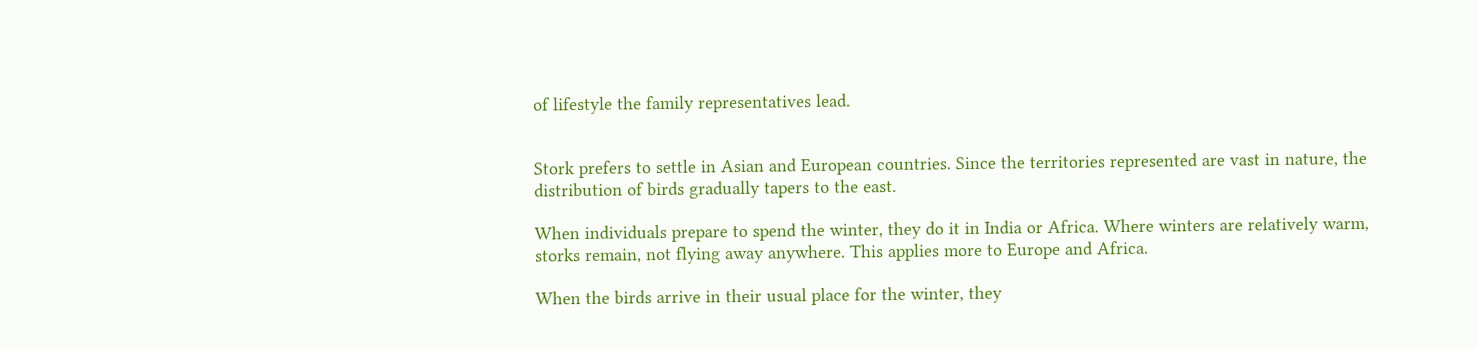of lifestyle the family representatives lead.


Stork prefers to settle in Asian and European countries. Since the territories represented are vast in nature, the distribution of birds gradually tapers to the east.

When individuals prepare to spend the winter, they do it in India or Africa. Where winters are relatively warm, storks remain, not flying away anywhere. This applies more to Europe and Africa.

When the birds arrive in their usual place for the winter, they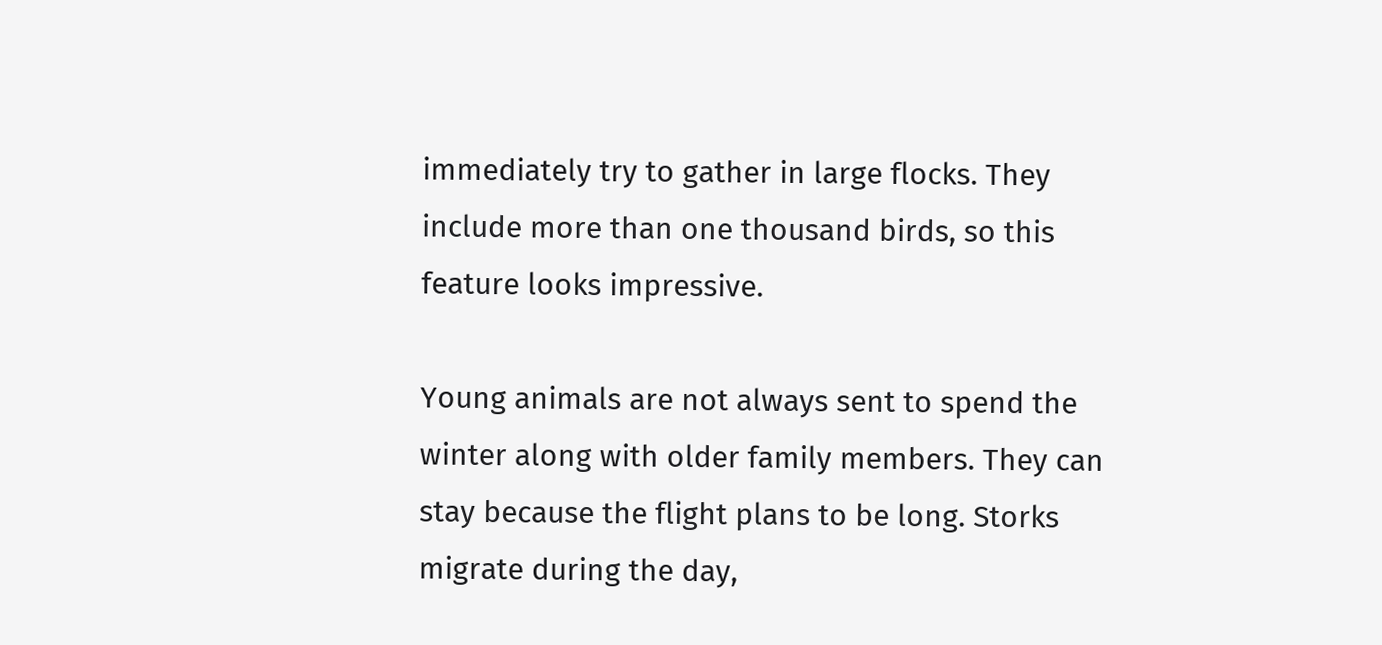immediately try to gather in large flocks. They include more than one thousand birds, so this feature looks impressive.

Young animals are not always sent to spend the winter along with older family members. They can stay because the flight plans to be long. Storks migrate during the day,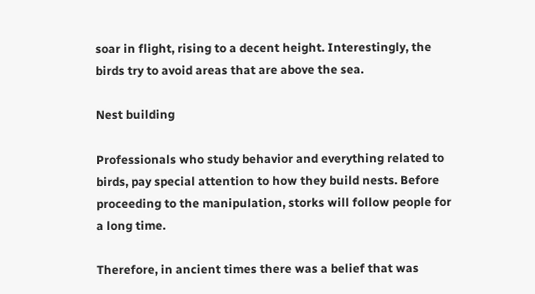soar in flight, rising to a decent height. Interestingly, the birds try to avoid areas that are above the sea.

Nest building

Professionals who study behavior and everything related to birds, pay special attention to how they build nests. Before proceeding to the manipulation, storks will follow people for a long time.

Therefore, in ancient times there was a belief that was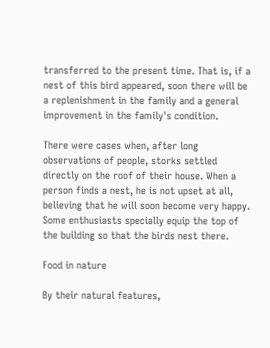transferred to the present time. That is, if a nest of this bird appeared, soon there will be a replenishment in the family and a general improvement in the family's condition.

There were cases when, after long observations of people, storks settled directly on the roof of their house. When a person finds a nest, he is not upset at all, believing that he will soon become very happy. Some enthusiasts specially equip the top of the building so that the birds nest there.

Food in nature

By their natural features,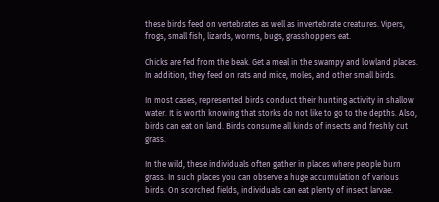these birds feed on vertebrates as well as invertebrate creatures. Vipers, frogs, small fish, lizards, worms, bugs, grasshoppers eat.

Chicks are fed from the beak. Get a meal in the swampy and lowland places. In addition, they feed on rats and mice, moles, and other small birds.

In most cases, represented birds conduct their hunting activity in shallow water. It is worth knowing that storks do not like to go to the depths. Also, birds can eat on land. Birds consume all kinds of insects and freshly cut grass.

In the wild, these individuals often gather in places where people burn grass. In such places you can observe a huge accumulation of various birds. On scorched fields, individuals can eat plenty of insect larvae.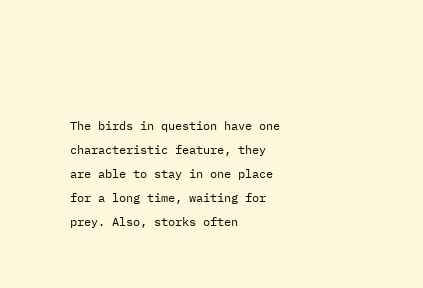The birds in question have one characteristic feature, they are able to stay in one place for a long time, waiting for prey. Also, storks often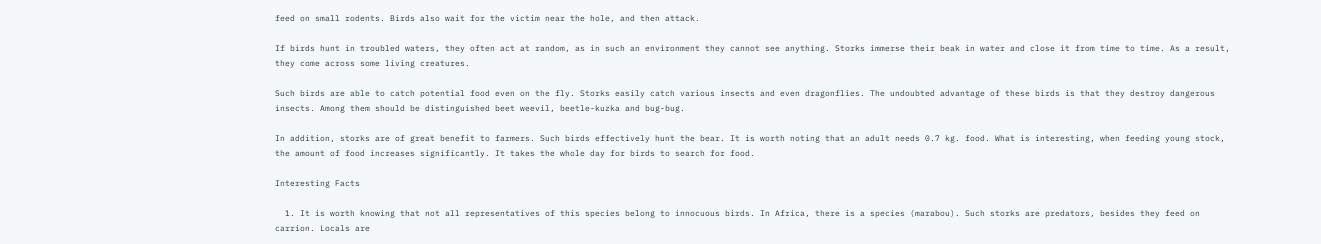feed on small rodents. Birds also wait for the victim near the hole, and then attack.

If birds hunt in troubled waters, they often act at random, as in such an environment they cannot see anything. Storks immerse their beak in water and close it from time to time. As a result, they come across some living creatures.

Such birds are able to catch potential food even on the fly. Storks easily catch various insects and even dragonflies. The undoubted advantage of these birds is that they destroy dangerous insects. Among them should be distinguished beet weevil, beetle-kuzka and bug-bug.

In addition, storks are of great benefit to farmers. Such birds effectively hunt the bear. It is worth noting that an adult needs 0.7 kg. food. What is interesting, when feeding young stock, the amount of food increases significantly. It takes the whole day for birds to search for food.

Interesting Facts

  1. It is worth knowing that not all representatives of this species belong to innocuous birds. In Africa, there is a species (marabou). Such storks are predators, besides they feed on carrion. Locals are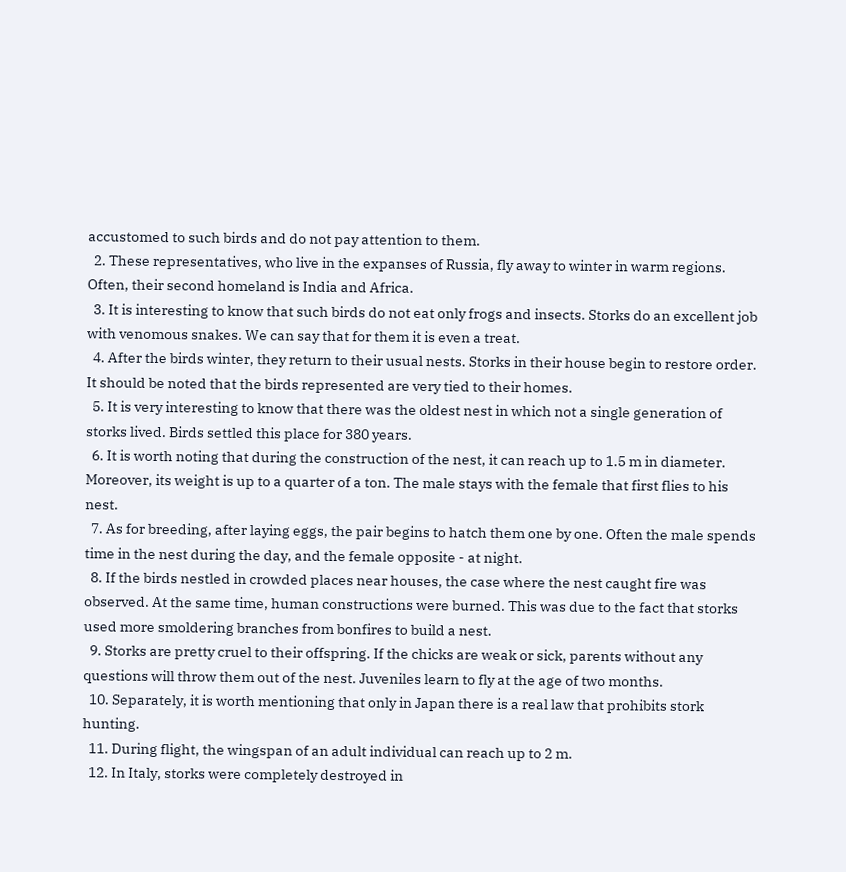accustomed to such birds and do not pay attention to them.
  2. These representatives, who live in the expanses of Russia, fly away to winter in warm regions. Often, their second homeland is India and Africa.
  3. It is interesting to know that such birds do not eat only frogs and insects. Storks do an excellent job with venomous snakes. We can say that for them it is even a treat.
  4. After the birds winter, they return to their usual nests. Storks in their house begin to restore order. It should be noted that the birds represented are very tied to their homes.
  5. It is very interesting to know that there was the oldest nest in which not a single generation of storks lived. Birds settled this place for 380 years.
  6. It is worth noting that during the construction of the nest, it can reach up to 1.5 m in diameter. Moreover, its weight is up to a quarter of a ton. The male stays with the female that first flies to his nest.
  7. As for breeding, after laying eggs, the pair begins to hatch them one by one. Often the male spends time in the nest during the day, and the female opposite - at night.
  8. If the birds nestled in crowded places near houses, the case where the nest caught fire was observed. At the same time, human constructions were burned. This was due to the fact that storks used more smoldering branches from bonfires to build a nest.
  9. Storks are pretty cruel to their offspring. If the chicks are weak or sick, parents without any questions will throw them out of the nest. Juveniles learn to fly at the age of two months.
  10. Separately, it is worth mentioning that only in Japan there is a real law that prohibits stork hunting.
  11. During flight, the wingspan of an adult individual can reach up to 2 m.
  12. In Italy, storks were completely destroyed in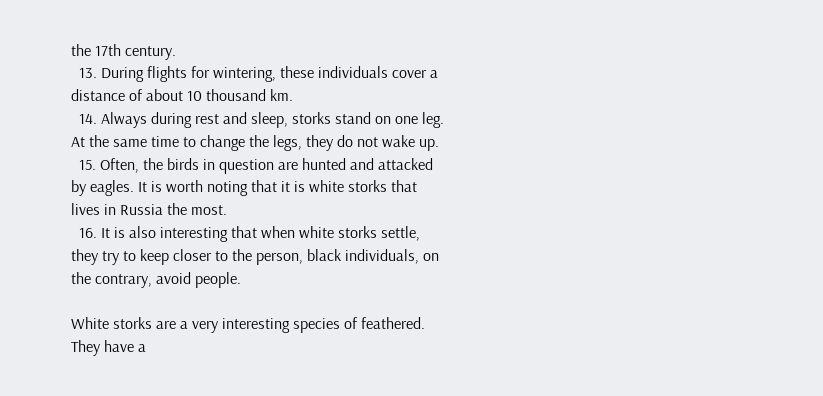the 17th century.
  13. During flights for wintering, these individuals cover a distance of about 10 thousand km.
  14. Always during rest and sleep, storks stand on one leg. At the same time to change the legs, they do not wake up.
  15. Often, the birds in question are hunted and attacked by eagles. It is worth noting that it is white storks that lives in Russia the most.
  16. It is also interesting that when white storks settle, they try to keep closer to the person, black individuals, on the contrary, avoid people.

White storks are a very interesting species of feathered. They have a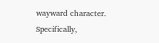wayward character. Specifically,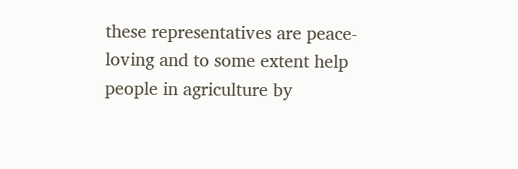these representatives are peace-loving and to some extent help people in agriculture by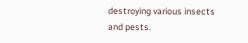destroying various insects and pests.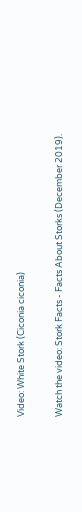Video: White Stork (Ciconia ciconia)

Watch the video: Stork Facts - Facts About Storks (December 2019).